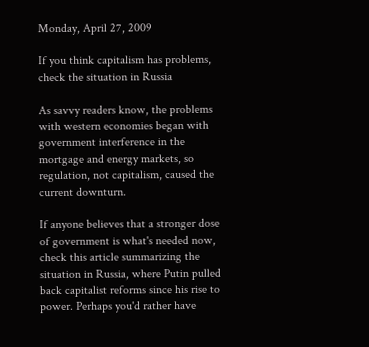Monday, April 27, 2009

If you think capitalism has problems, check the situation in Russia

As savvy readers know, the problems with western economies began with government interference in the mortgage and energy markets, so regulation, not capitalism, caused the current downturn.

If anyone believes that a stronger dose of government is what's needed now, check this article summarizing the situation in Russia, where Putin pulled back capitalist reforms since his rise to power. Perhaps you'd rather have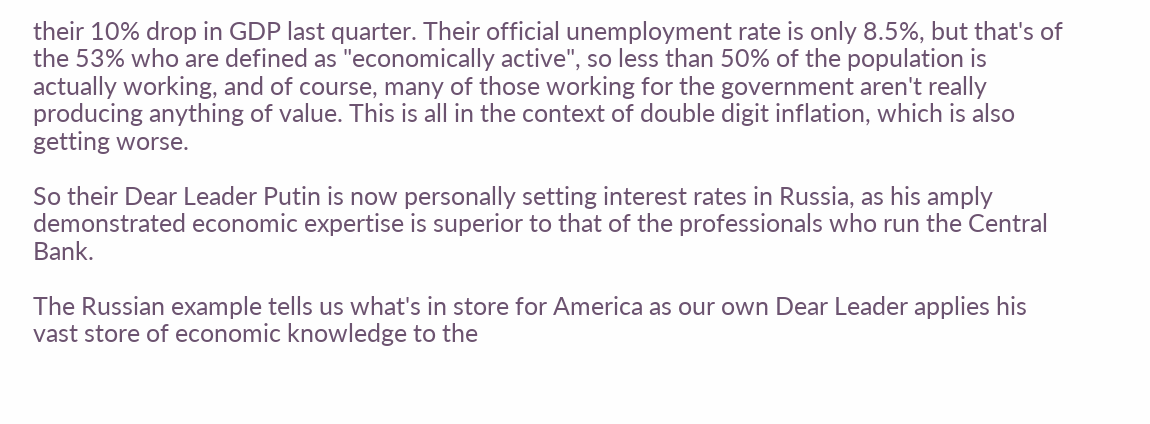their 10% drop in GDP last quarter. Their official unemployment rate is only 8.5%, but that's of the 53% who are defined as "economically active", so less than 50% of the population is actually working, and of course, many of those working for the government aren't really producing anything of value. This is all in the context of double digit inflation, which is also getting worse.

So their Dear Leader Putin is now personally setting interest rates in Russia, as his amply demonstrated economic expertise is superior to that of the professionals who run the Central Bank.

The Russian example tells us what's in store for America as our own Dear Leader applies his vast store of economic knowledge to the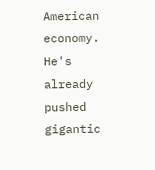American economy. He's already pushed gigantic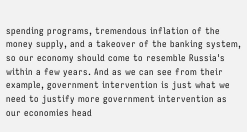spending programs, tremendous inflation of the money supply, and a takeover of the banking system, so our economy should come to resemble Russia's within a few years. And as we can see from their example, government intervention is just what we need to justify more government intervention as our economies head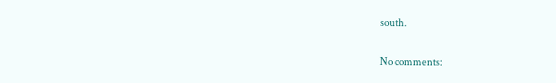south.

No comments: